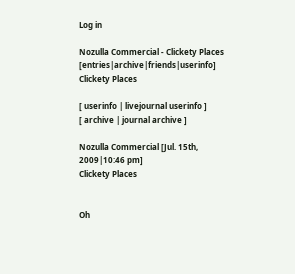Log in

Nozulla Commercial - Clickety Places [entries|archive|friends|userinfo]
Clickety Places

[ userinfo | livejournal userinfo ]
[ archive | journal archive ]

Nozulla Commercial [Jul. 15th, 2009|10:46 pm]
Clickety Places


Oh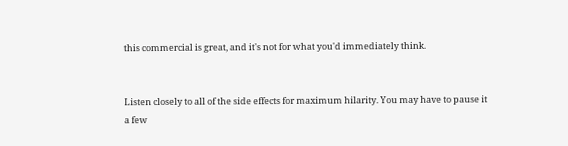this commercial is great, and it's not for what you'd immediately think.


Listen closely to all of the side effects for maximum hilarity. You may have to pause it a few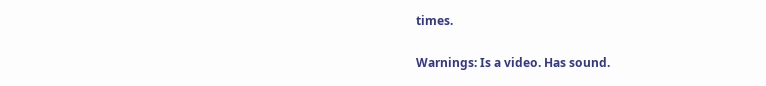times.

Warnings: Is a video. Has sound.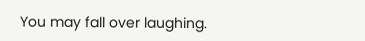You may fall over laughing.